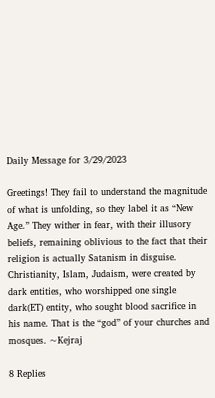Daily Message for 3/29/2023

Greetings! They fail to understand the magnitude of what is unfolding, so they label it as “New Age.” They wither in fear, with their illusory beliefs, remaining oblivious to the fact that their religion is actually Satanism in disguise. Christianity, Islam, Judaism, were created by dark entities, who worshipped one single dark(ET) entity, who sought blood sacrifice in his name. That is the “god” of your churches and mosques. ~Kejraj

8 Replies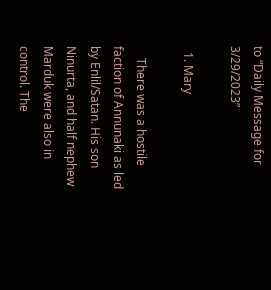to “Daily Message for 3/29/2023”

  1. Mary

    There was a hostile faction of Annunaki as led by Enlil/Satan. His son Ninurta, and half nephew Marduk were also in control. The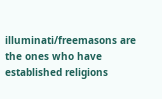illuminati/freemasons are the ones who have established religions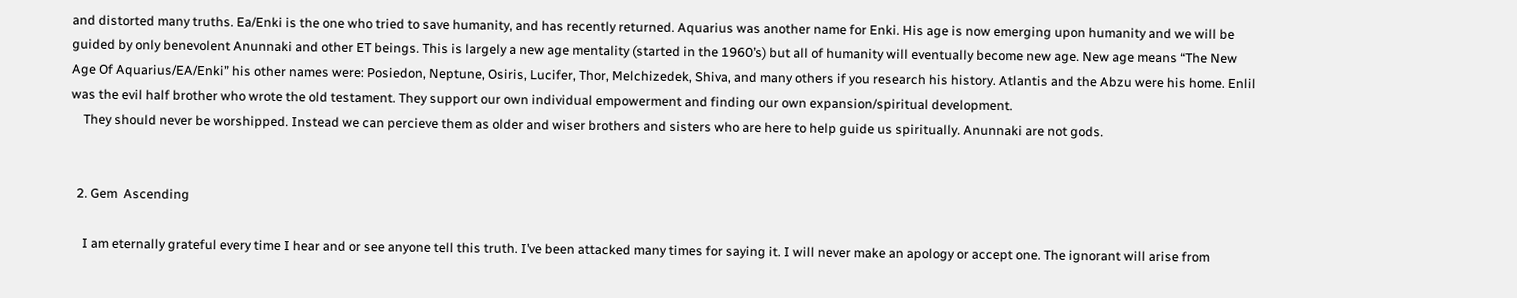and distorted many truths. Ea/Enki is the one who tried to save humanity, and has recently returned. Aquarius was another name for Enki. His age is now emerging upon humanity and we will be guided by only benevolent Anunnaki and other ET beings. This is largely a new age mentality (started in the 1960’s) but all of humanity will eventually become new age. New age means “The New Age Of Aquarius/EA/Enki” his other names were: Posiedon, Neptune, Osiris, Lucifer, Thor, Melchizedek, Shiva, and many others if you research his history. Atlantis and the Abzu were his home. Enlil was the evil half brother who wrote the old testament. They support our own individual empowerment and finding our own expansion/spiritual development.
    They should never be worshipped. Instead we can percieve them as older and wiser brothers and sisters who are here to help guide us spiritually. Anunnaki are not gods.


  2. Gem  Ascending

    I am eternally grateful every time I hear and or see anyone tell this truth. I’ve been attacked many times for saying it. I will never make an apology or accept one. The ignorant will arise from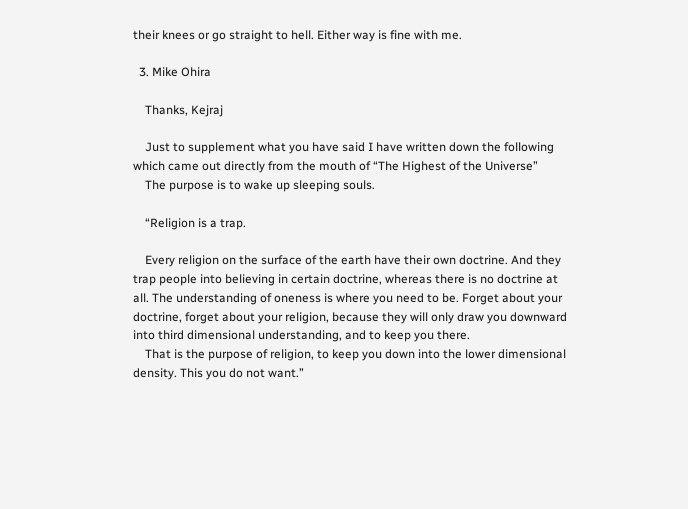their knees or go straight to hell. Either way is fine with me.

  3. Mike Ohira

    Thanks, Kejraj

    Just to supplement what you have said I have written down the following which came out directly from the mouth of “The Highest of the Universe”
    The purpose is to wake up sleeping souls.

    “Religion is a trap.

    Every religion on the surface of the earth have their own doctrine. And they trap people into believing in certain doctrine, whereas there is no doctrine at all. The understanding of oneness is where you need to be. Forget about your doctrine, forget about your religion, because they will only draw you downward into third dimensional understanding, and to keep you there.
    That is the purpose of religion, to keep you down into the lower dimensional density. This you do not want.”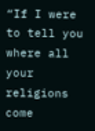“If I were to tell you where all your religions come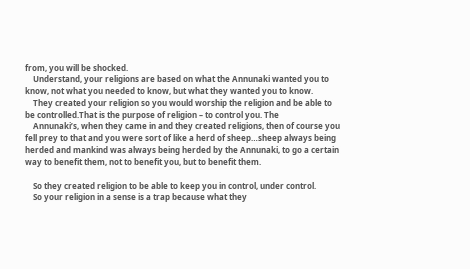from, you will be shocked.
    Understand, your religions are based on what the Annunaki wanted you to know, not what you needed to know, but what they wanted you to know.
    They created your religion so you would worship the religion and be able to be controlled.That is the purpose of religion – to control you. The
    Annunaki’s, when they came in and they created religions, then of course you fell prey to that and you were sort of like a herd of sheep…sheep always being herded and mankind was always being herded by the Annunaki, to go a certain way to benefit them, not to benefit you, but to benefit them.

    So they created religion to be able to keep you in control, under control.
    So your religion in a sense is a trap because what they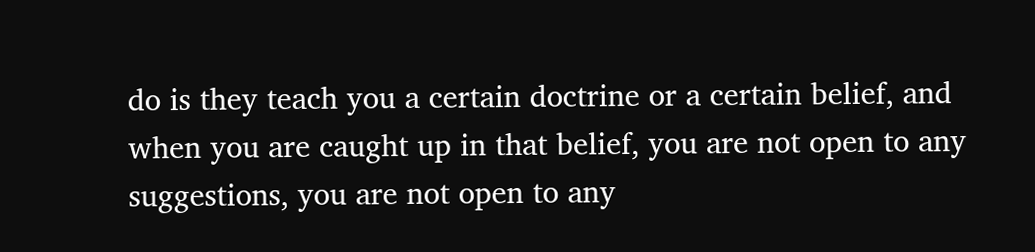do is they teach you a certain doctrine or a certain belief, and when you are caught up in that belief, you are not open to any suggestions, you are not open to any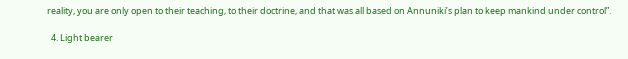reality, you are only open to their teaching, to their doctrine, and that was all based on Annuniki’s plan to keep mankind under control”.

  4. Light bearer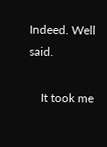Indeed. Well said.

    It took me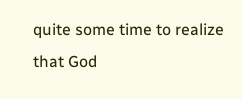quite some time to realize that God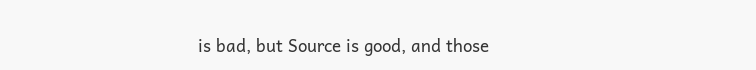is bad, but Source is good, and those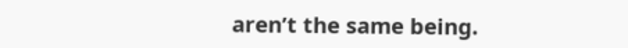aren’t the same being.